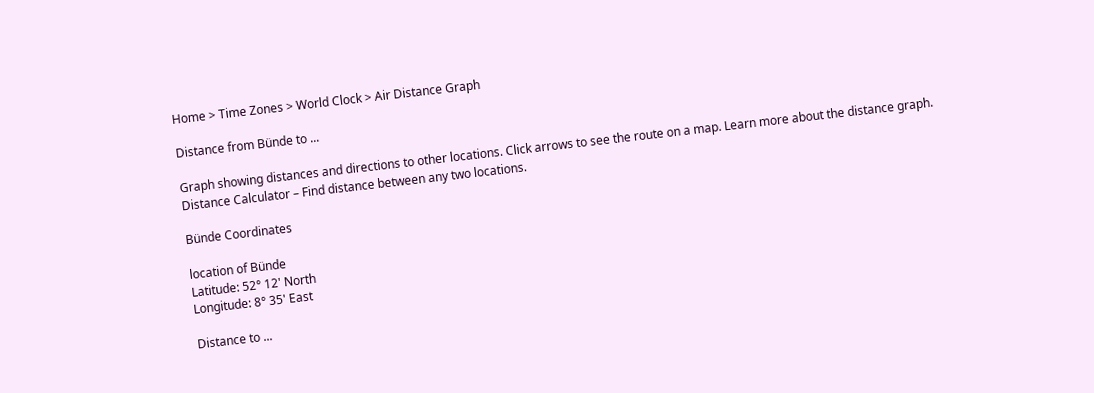Home > Time Zones > World Clock > Air Distance Graph

Distance from Bünde to ...

Graph showing distances and directions to other locations. Click arrows to see the route on a map. Learn more about the distance graph.
Distance Calculator – Find distance between any two locations.

Bünde Coordinates

location of Bünde
Latitude: 52° 12' North
Longitude: 8° 35' East

Distance to ...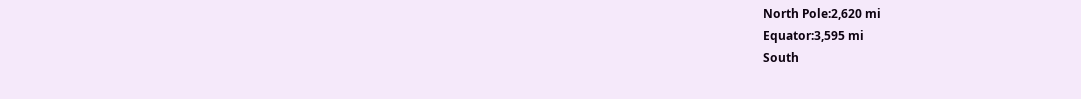North Pole:2,620 mi
Equator:3,595 mi
South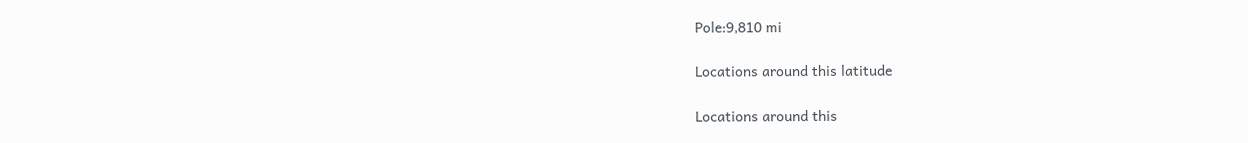Pole:9,810 mi

Locations around this latitude

Locations around this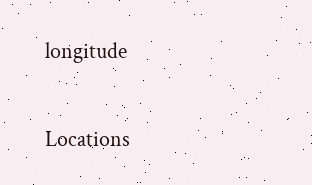longitude

Locations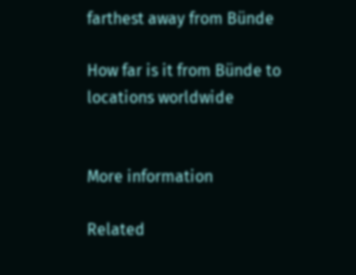farthest away from Bünde

How far is it from Bünde to locations worldwide


More information

Related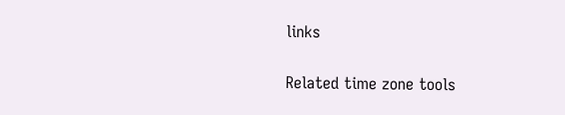links

Related time zone tools